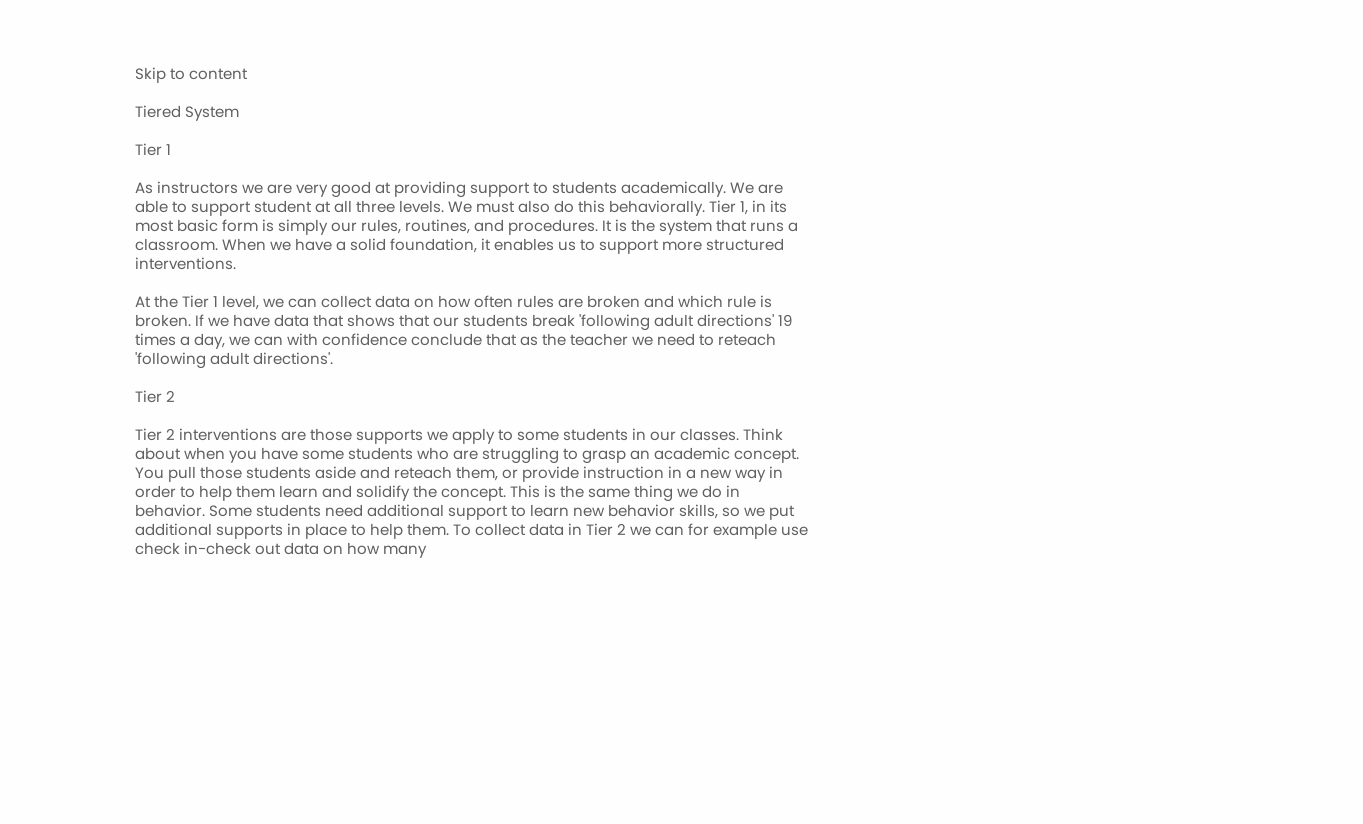Skip to content

Tiered System

Tier 1

As instructors we are very good at providing support to students academically. We are able to support student at all three levels. We must also do this behaviorally. Tier 1, in its most basic form is simply our rules, routines, and procedures. It is the system that runs a classroom. When we have a solid foundation, it enables us to support more structured interventions.

At the Tier 1 level, we can collect data on how often rules are broken and which rule is broken. If we have data that shows that our students break 'following adult directions' 19 times a day, we can with confidence conclude that as the teacher we need to reteach 'following adult directions'.

Tier 2

Tier 2 interventions are those supports we apply to some students in our classes. Think about when you have some students who are struggling to grasp an academic concept. You pull those students aside and reteach them, or provide instruction in a new way in order to help them learn and solidify the concept. This is the same thing we do in behavior. Some students need additional support to learn new behavior skills, so we put additional supports in place to help them. To collect data in Tier 2 we can for example use check in-check out data on how many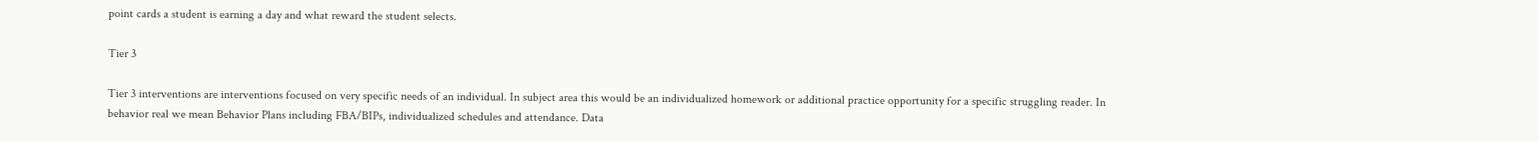point cards a student is earning a day and what reward the student selects.

Tier 3

Tier 3 interventions are interventions focused on very specific needs of an individual. In subject area this would be an individualized homework or additional practice opportunity for a specific struggling reader. In behavior real we mean Behavior Plans including FBA/BIPs, individualized schedules and attendance. Data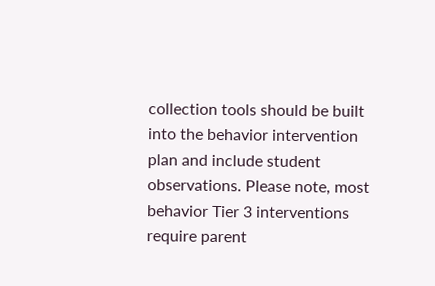collection tools should be built into the behavior intervention plan and include student observations. Please note, most behavior Tier 3 interventions require parent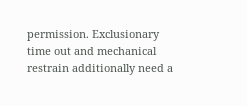permission. Exclusionary time out and mechanical restrain additionally need a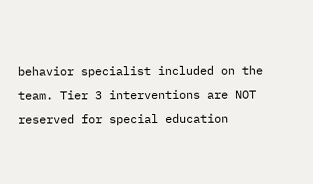behavior specialist included on the team. Tier 3 interventions are NOT reserved for special education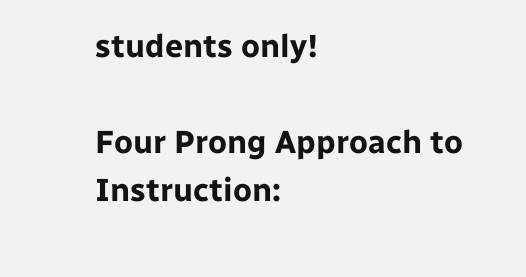students only!

Four Prong Approach to Instruction: